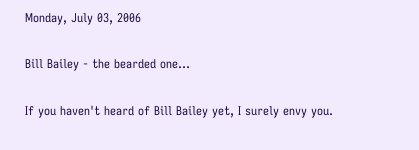Monday, July 03, 2006

Bill Bailey - the bearded one...

If you haven't heard of Bill Bailey yet, I surely envy you.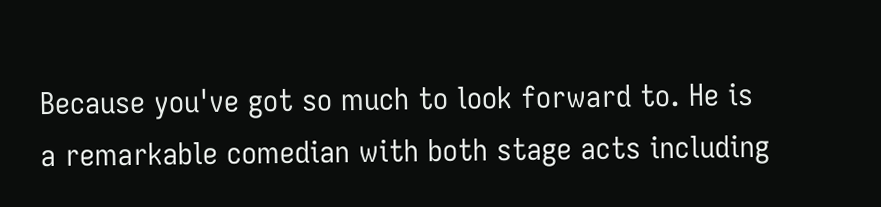Because you've got so much to look forward to. He is a remarkable comedian with both stage acts including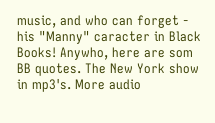music, and who can forget - his "Manny" caracter in Black Books! Anywho, here are som BB quotes. The New York show in mp3's. More audio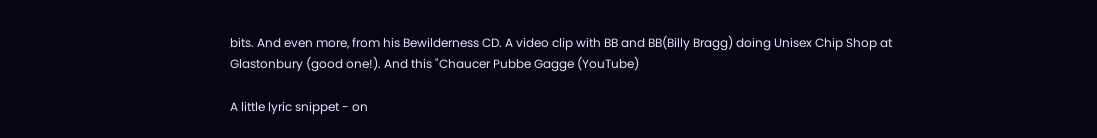bits. And even more, from his Bewilderness CD. A video clip with BB and BB(Billy Bragg) doing Unisex Chip Shop at Glastonbury (good one!). And this "Chaucer Pubbe Gagge (YouTube)

A little lyric snippet - on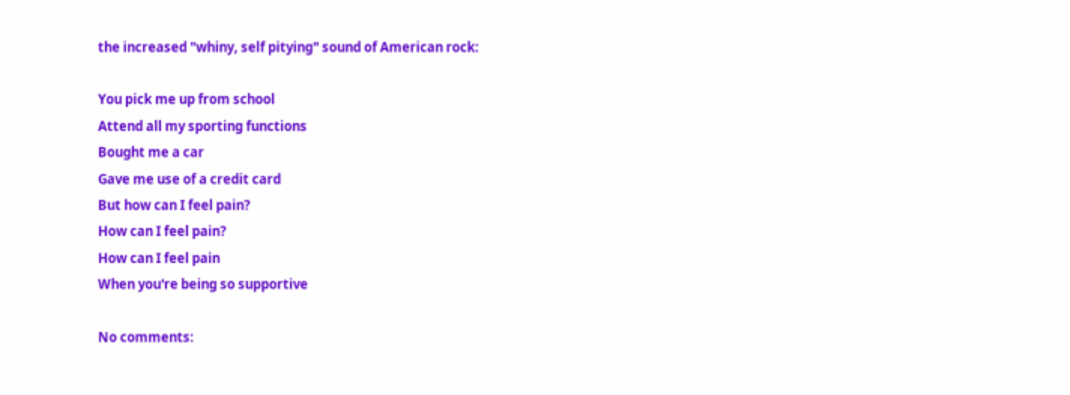the increased "whiny, self pitying" sound of American rock:

You pick me up from school
Attend all my sporting functions
Bought me a car
Gave me use of a credit card
But how can I feel pain?
How can I feel pain?
How can I feel pain
When you're being so supportive

No comments: